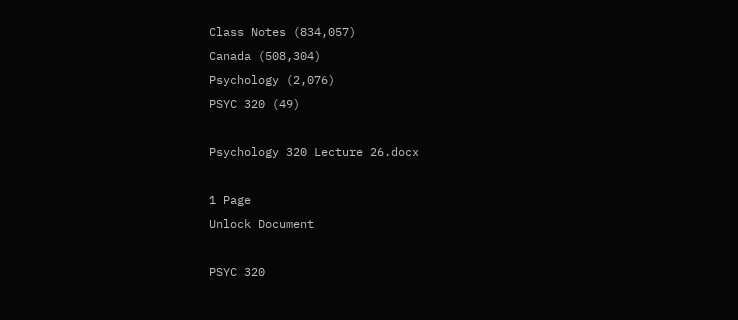Class Notes (834,057)
Canada (508,304)
Psychology (2,076)
PSYC 320 (49)

Psychology 320 Lecture 26.docx

1 Page
Unlock Document

PSYC 320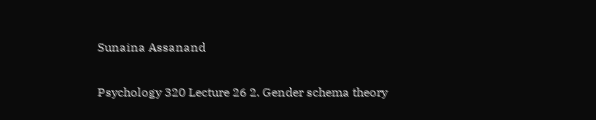Sunaina Assanand

Psychology 320 Lecture 26 2. Gender schema theory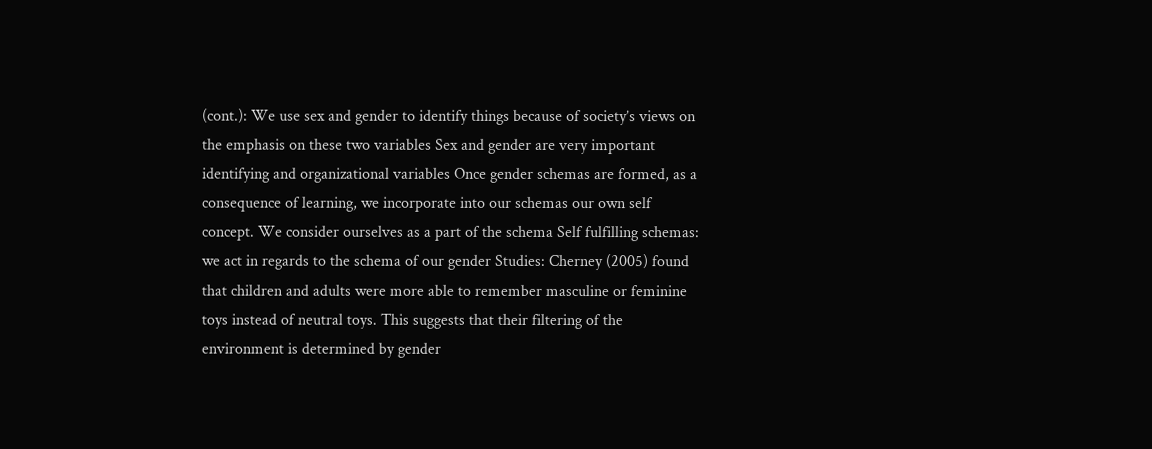(cont.): We use sex and gender to identify things because of society’s views on the emphasis on these two variables Sex and gender are very important identifying and organizational variables Once gender schemas are formed, as a consequence of learning, we incorporate into our schemas our own self concept. We consider ourselves as a part of the schema Self fulfilling schemas: we act in regards to the schema of our gender Studies: Cherney (2005) found that children and adults were more able to remember masculine or feminine toys instead of neutral toys. This suggests that their filtering of the environment is determined by gender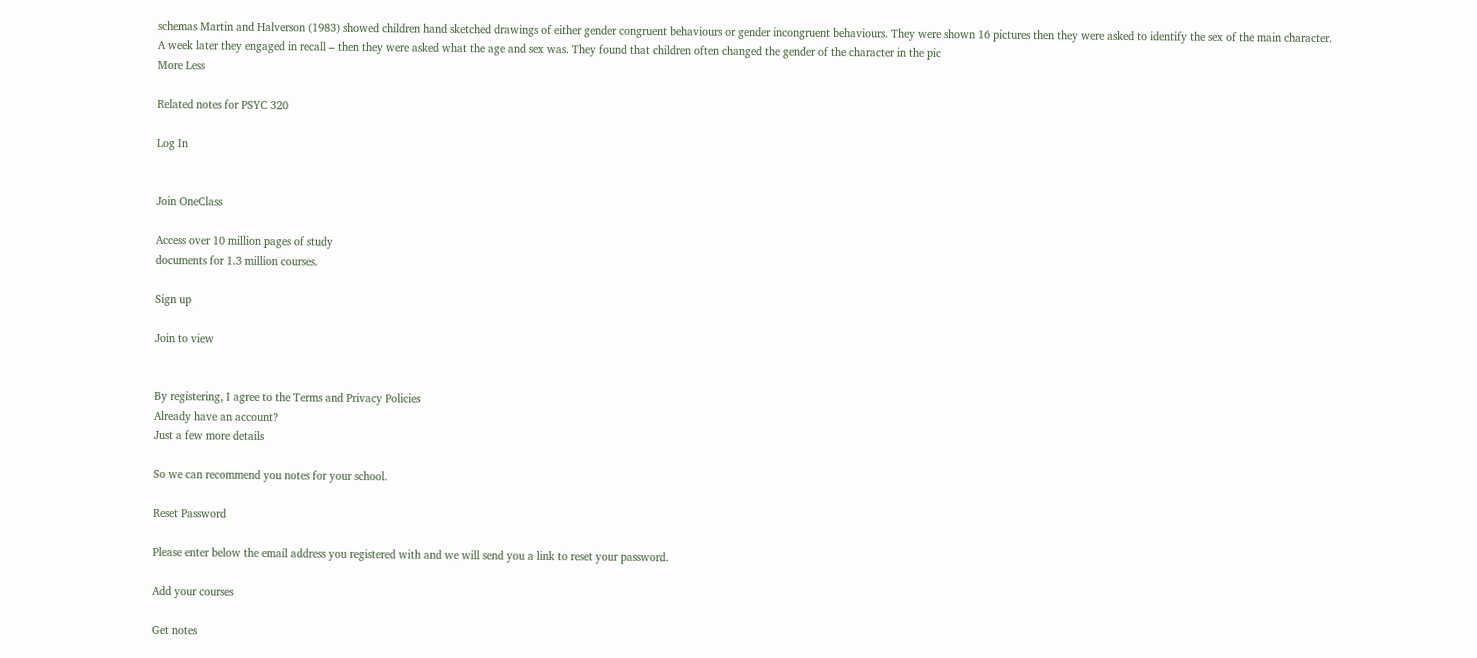schemas Martin and Halverson (1983) showed children hand sketched drawings of either gender congruent behaviours or gender incongruent behaviours. They were shown 16 pictures then they were asked to identify the sex of the main character. A week later they engaged in recall – then they were asked what the age and sex was. They found that children often changed the gender of the character in the pic
More Less

Related notes for PSYC 320

Log In


Join OneClass

Access over 10 million pages of study
documents for 1.3 million courses.

Sign up

Join to view


By registering, I agree to the Terms and Privacy Policies
Already have an account?
Just a few more details

So we can recommend you notes for your school.

Reset Password

Please enter below the email address you registered with and we will send you a link to reset your password.

Add your courses

Get notes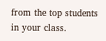from the top students in your class.